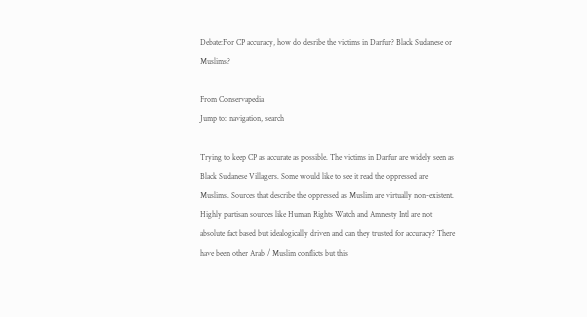Debate:For CP accuracy, how do desribe the victims in Darfur? Black Sudanese or Muslims?

From Conservapedia
Jump to: navigation, search

Trying to keep CP as accurate as possible. The victims in Darfur are widely seen as Black Sudanese Villagers. Some would like to see it read the oppressed are Muslims. Sources that describe the oppressed as Muslim are virtually non-existent. Highly partisan sources like Human Rights Watch and Amnesty Intl are not absolute fact based but idealogically driven and can they trusted for accuracy? There have been other Arab / Muslim conflicts but this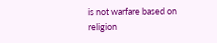is not warfare based on religion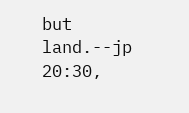but land.--jp 20:30,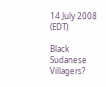14 July 2008 (EDT)

Black Sudanese Villagers?